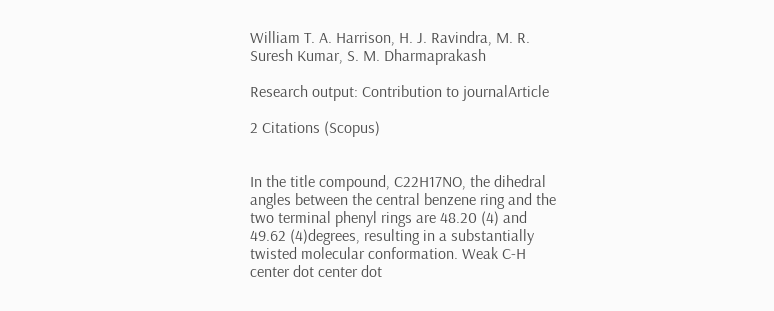William T. A. Harrison, H. J. Ravindra, M. R. Suresh Kumar, S. M. Dharmaprakash

Research output: Contribution to journalArticle

2 Citations (Scopus)


In the title compound, C22H17NO, the dihedral angles between the central benzene ring and the two terminal phenyl rings are 48.20 (4) and 49.62 (4)degrees, resulting in a substantially twisted molecular conformation. Weak C-H center dot center dot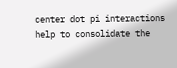center dot pi interactions help to consolidate the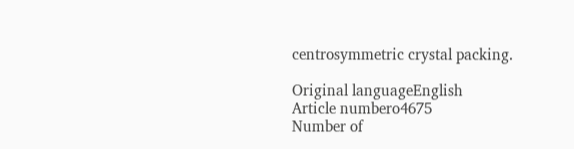centrosymmetric crystal packing.

Original languageEnglish
Article numbero4675
Number of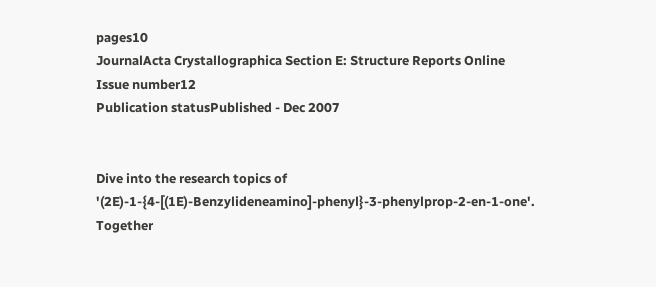pages10
JournalActa Crystallographica Section E: Structure Reports Online
Issue number12
Publication statusPublished - Dec 2007


Dive into the research topics of '(2E)-1-{4-[(1E)-Benzylideneamino]-phenyl}-3-phenylprop-2-en-1-one'. Together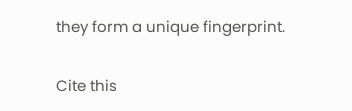they form a unique fingerprint.

Cite this